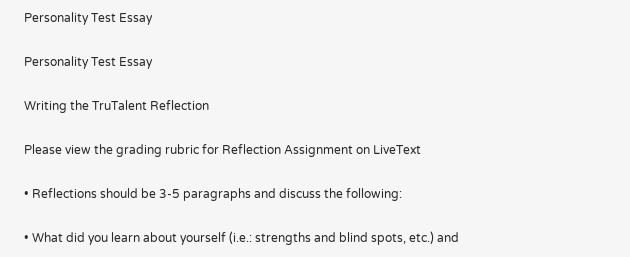Personality Test Essay

Personality Test Essay

Writing the TruTalent Reflection

Please view the grading rubric for Reflection Assignment on LiveText

• Reflections should be 3-5 paragraphs and discuss the following:

• What did you learn about yourself (i.e.: strengths and blind spots, etc.) and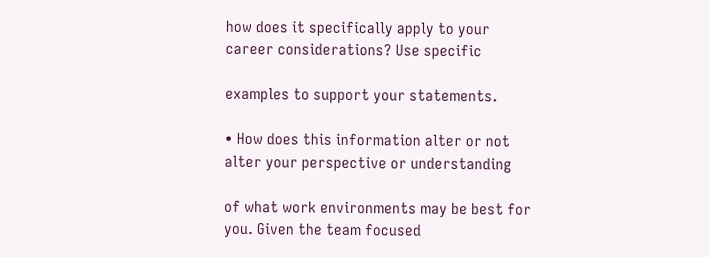how does it specifically apply to your career considerations? Use specific

examples to support your statements.

• How does this information alter or not alter your perspective or understanding

of what work environments may be best for you. Given the team focused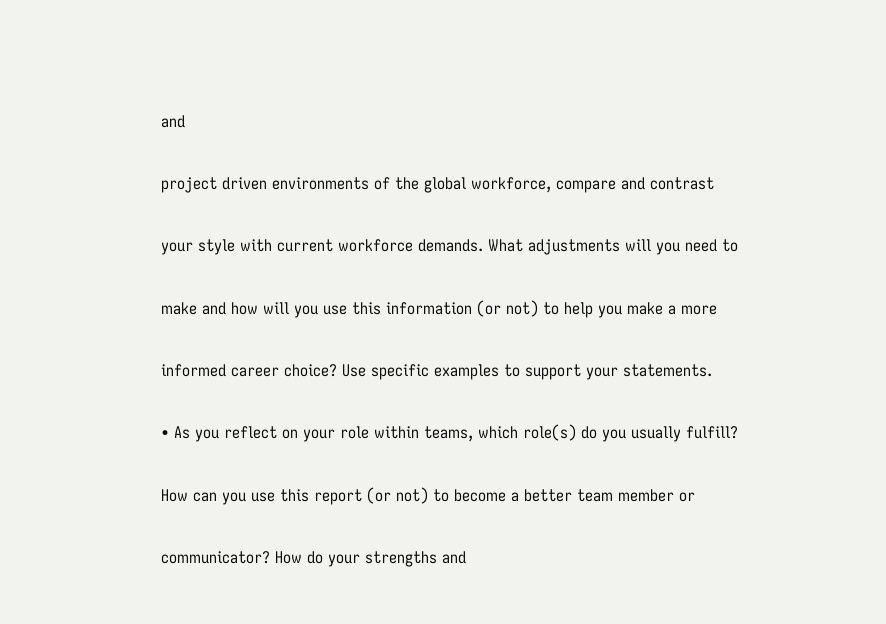and

project driven environments of the global workforce, compare and contrast

your style with current workforce demands. What adjustments will you need to

make and how will you use this information (or not) to help you make a more

informed career choice? Use specific examples to support your statements.

• As you reflect on your role within teams, which role(s) do you usually fulfill?

How can you use this report (or not) to become a better team member or

communicator? How do your strengths and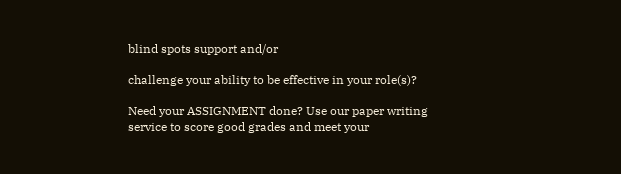blind spots support and/or

challenge your ability to be effective in your role(s)?

Need your ASSIGNMENT done? Use our paper writing service to score good grades and meet your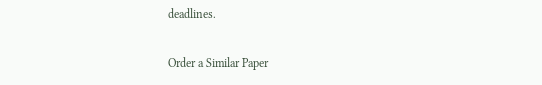deadlines.

Order a Similar Paper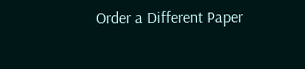Order a Different Paper